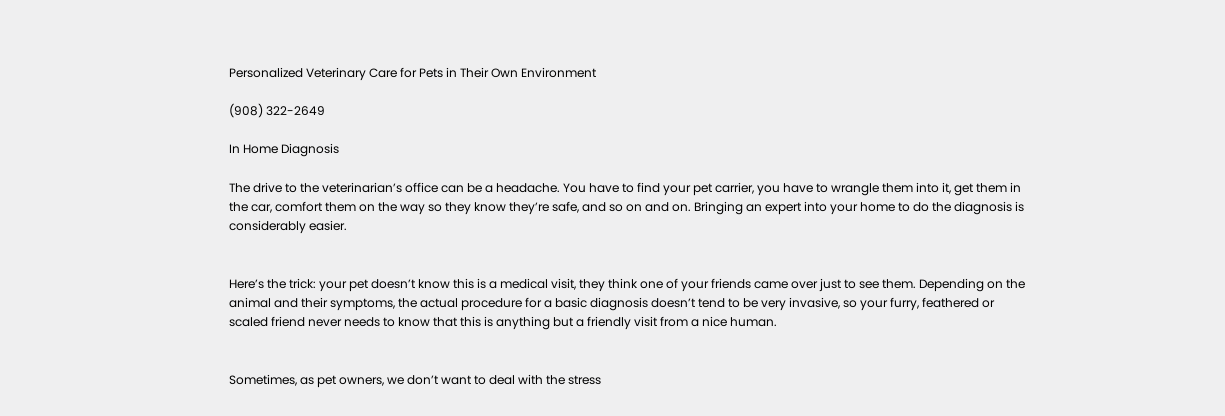Personalized Veterinary Care for Pets in Their Own Environment

(908) 322-2649

In Home Diagnosis

The drive to the veterinarian’s office can be a headache. You have to find your pet carrier, you have to wrangle them into it, get them in the car, comfort them on the way so they know they’re safe, and so on and on. Bringing an expert into your home to do the diagnosis is considerably easier.


Here’s the trick: your pet doesn’t know this is a medical visit, they think one of your friends came over just to see them. Depending on the animal and their symptoms, the actual procedure for a basic diagnosis doesn’t tend to be very invasive, so your furry, feathered or scaled friend never needs to know that this is anything but a friendly visit from a nice human.


Sometimes, as pet owners, we don’t want to deal with the stress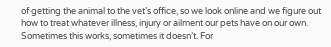of getting the animal to the vet’s office, so we look online and we figure out how to treat whatever illness, injury or ailment our pets have on our own. Sometimes this works, sometimes it doesn’t. For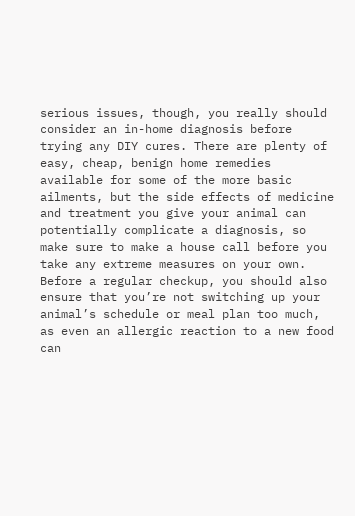serious issues, though, you really should consider an in-home diagnosis before trying any DIY cures. There are plenty of easy, cheap, benign home remedies available for some of the more basic ailments, but the side effects of medicine and treatment you give your animal can potentially complicate a diagnosis, so make sure to make a house call before you take any extreme measures on your own. Before a regular checkup, you should also ensure that you’re not switching up your animal’s schedule or meal plan too much, as even an allergic reaction to a new food can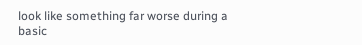look like something far worse during a basic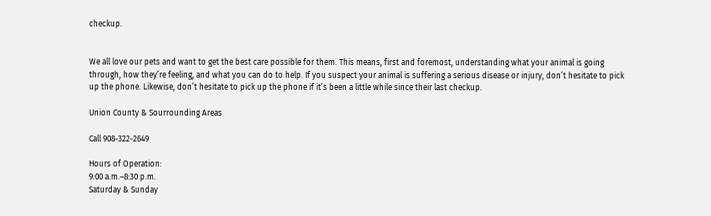checkup.


We all love our pets and want to get the best care possible for them. This means, first and foremost, understanding what your animal is going through, how they’re feeling, and what you can do to help. If you suspect your animal is suffering a serious disease or injury, don’t hesitate to pick up the phone. Likewise, don’t hesitate to pick up the phone if it’s been a little while since their last checkup.

Union County & Sourrounding Areas

Call 908-322-2649

Hours of Operation:
9:00 a.m.–8:30 p.m.
Saturday & Sunday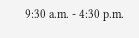9:30 a.m. - 4:30 p.m.